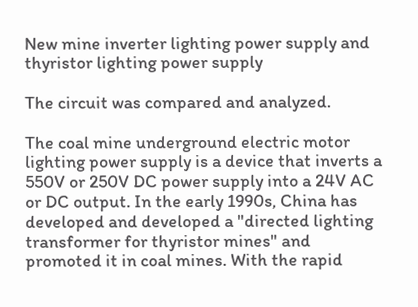New mine inverter lighting power supply and thyristor lighting power supply

The circuit was compared and analyzed.

The coal mine underground electric motor lighting power supply is a device that inverts a 550V or 250V DC power supply into a 24V AC or DC output. In the early 1990s, China has developed and developed a "directed lighting transformer for thyristor mines" and promoted it in coal mines. With the rapid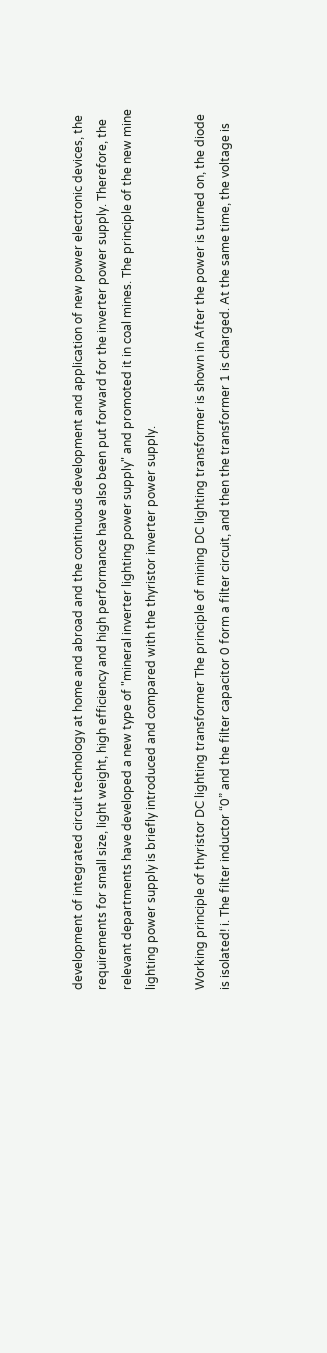development of integrated circuit technology at home and abroad and the continuous development and application of new power electronic devices, the requirements for small size, light weight, high efficiency and high performance have also been put forward for the inverter power supply. Therefore, the relevant departments have developed a new type of "mineral inverter lighting power supply" and promoted it in coal mines. The principle of the new mine lighting power supply is briefly introduced and compared with the thyristor inverter power supply.

Working principle of thyristor DC lighting transformer The principle of mining DC lighting transformer is shown in After the power is turned on, the diode is isolated! i. The filter inductor “0” and the filter capacitor 0 form a filter circuit, and then the transformer 1 is charged. At the same time, the voltage is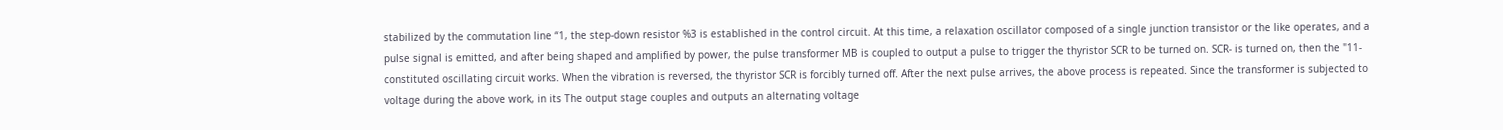stabilized by the commutation line “1, the step-down resistor %3 is established in the control circuit. At this time, a relaxation oscillator composed of a single junction transistor or the like operates, and a pulse signal is emitted, and after being shaped and amplified by power, the pulse transformer MB is coupled to output a pulse to trigger the thyristor SCR to be turned on. SCR- is turned on, then the "11-constituted oscillating circuit works. When the vibration is reversed, the thyristor SCR is forcibly turned off. After the next pulse arrives, the above process is repeated. Since the transformer is subjected to voltage during the above work, in its The output stage couples and outputs an alternating voltage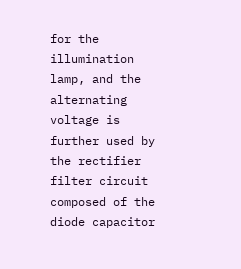for the illumination lamp, and the alternating voltage is further used by the rectifier filter circuit composed of the diode capacitor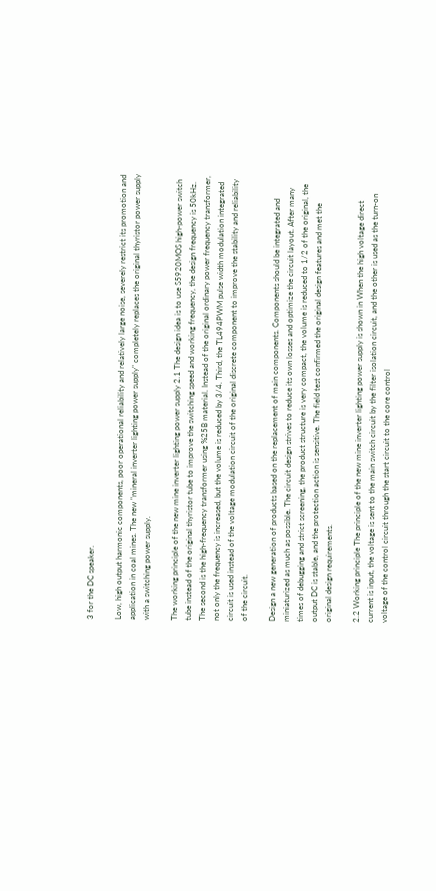3 for the DC speaker.

Low, high output harmonic components, poor operational reliability and relatively large noise, severely restrict its promotion and application in coal mines. The new "mineral inverter lighting power supply" completely replaces the original thyristor power supply with a switching power supply.

The working principle of the new mine inverter lighting power supply 2.1 The design idea is to use S5920MOS high-power switch tube instead of the original thyristor tube to improve the switching speed and working frequency, the design frequency is 50kHz. The second is the high-frequency transformer using %25B material. Instead of the original ordinary power frequency transformer, not only the frequency is increased, but the volume is reduced by 3/4. Third, the TL494PWM pulse width modulation integrated circuit is used instead of the voltage modulation circuit of the original discrete component to improve the stability and reliability of the circuit.

Design a new generation of products based on the replacement of main components. Components should be integrated and miniaturized as much as possible. The circuit design strives to reduce its own losses and optimize the circuit layout. After many times of debugging and strict screening, the product structure is very compact, the volume is reduced to 1/2 of the original, the output DC is stable, and the protection action is sensitive. The field test confirmed the original design features and met the original design requirements.

2.2 Working principle The principle of the new mine inverter lighting power supply is shown in When the high voltage direct current is input, the voltage is sent to the main switch circuit by the filter isolation circuit, and the other is used as the turn-on voltage of the control circuit through the start circuit to the core control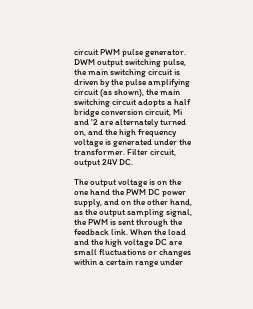circuit PWM pulse generator. DWM output switching pulse, the main switching circuit is driven by the pulse amplifying circuit (as shown), the main switching circuit adopts a half bridge conversion circuit, Mi and '2 are alternately turned on, and the high frequency voltage is generated under the transformer. Filter circuit, output 24V DC.

The output voltage is on the one hand the PWM DC power supply, and on the other hand, as the output sampling signal, the PWM is sent through the feedback link. When the load and the high voltage DC are small fluctuations or changes within a certain range under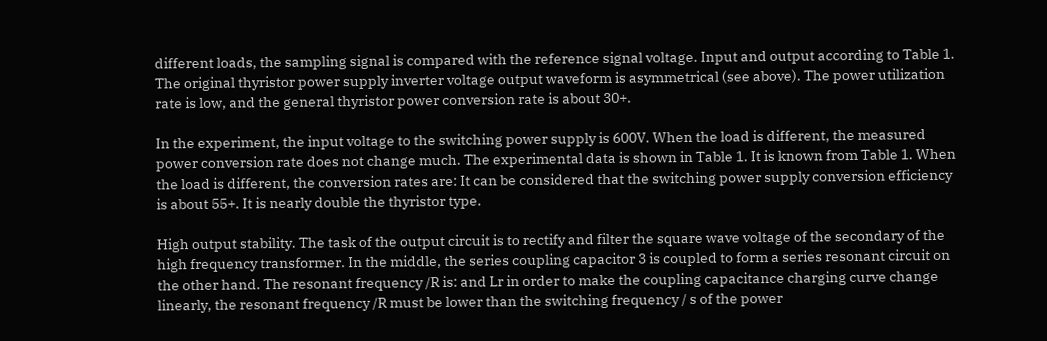different loads, the sampling signal is compared with the reference signal voltage. Input and output according to Table 1. The original thyristor power supply inverter voltage output waveform is asymmetrical (see above). The power utilization rate is low, and the general thyristor power conversion rate is about 30+.

In the experiment, the input voltage to the switching power supply is 600V. When the load is different, the measured power conversion rate does not change much. The experimental data is shown in Table 1. It is known from Table 1. When the load is different, the conversion rates are: It can be considered that the switching power supply conversion efficiency is about 55+. It is nearly double the thyristor type.

High output stability. The task of the output circuit is to rectify and filter the square wave voltage of the secondary of the high frequency transformer. In the middle, the series coupling capacitor 3 is coupled to form a series resonant circuit on the other hand. The resonant frequency /R is: and Lr in order to make the coupling capacitance charging curve change linearly, the resonant frequency /R must be lower than the switching frequency / s of the power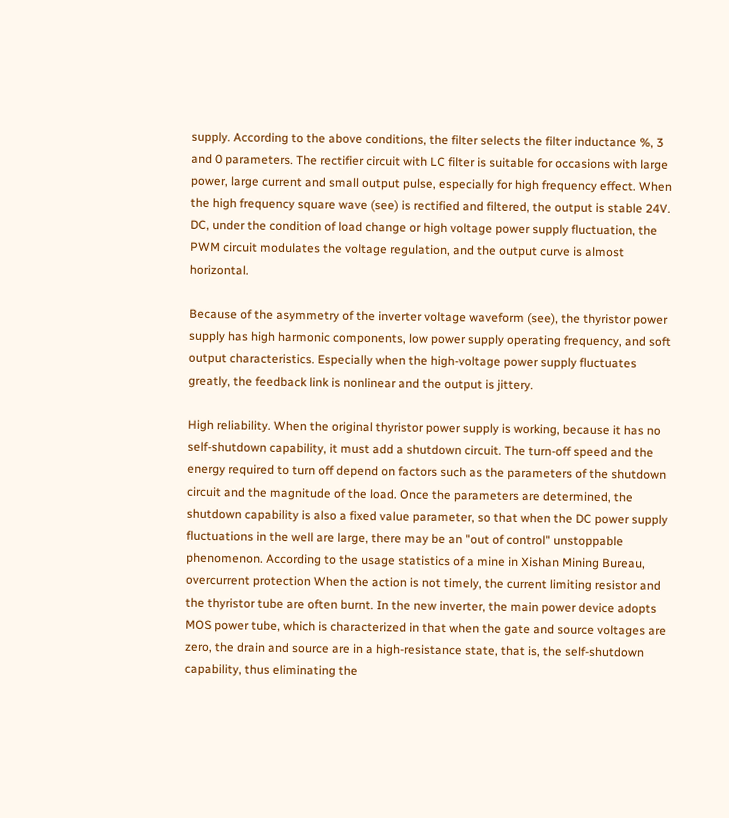supply. According to the above conditions, the filter selects the filter inductance %, 3 and 0 parameters. The rectifier circuit with LC filter is suitable for occasions with large power, large current and small output pulse, especially for high frequency effect. When the high frequency square wave (see) is rectified and filtered, the output is stable 24V. DC, under the condition of load change or high voltage power supply fluctuation, the PWM circuit modulates the voltage regulation, and the output curve is almost horizontal.

Because of the asymmetry of the inverter voltage waveform (see), the thyristor power supply has high harmonic components, low power supply operating frequency, and soft output characteristics. Especially when the high-voltage power supply fluctuates greatly, the feedback link is nonlinear and the output is jittery.

High reliability. When the original thyristor power supply is working, because it has no self-shutdown capability, it must add a shutdown circuit. The turn-off speed and the energy required to turn off depend on factors such as the parameters of the shutdown circuit and the magnitude of the load. Once the parameters are determined, the shutdown capability is also a fixed value parameter, so that when the DC power supply fluctuations in the well are large, there may be an "out of control" unstoppable phenomenon. According to the usage statistics of a mine in Xishan Mining Bureau, overcurrent protection When the action is not timely, the current limiting resistor and the thyristor tube are often burnt. In the new inverter, the main power device adopts MOS power tube, which is characterized in that when the gate and source voltages are zero, the drain and source are in a high-resistance state, that is, the self-shutdown capability, thus eliminating the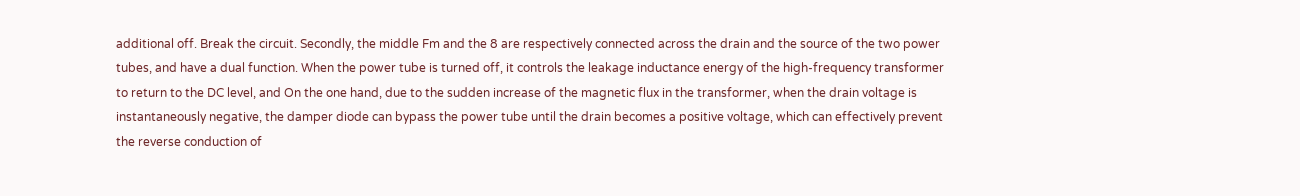additional off. Break the circuit. Secondly, the middle Fm and the 8 are respectively connected across the drain and the source of the two power tubes, and have a dual function. When the power tube is turned off, it controls the leakage inductance energy of the high-frequency transformer to return to the DC level, and On the one hand, due to the sudden increase of the magnetic flux in the transformer, when the drain voltage is instantaneously negative, the damper diode can bypass the power tube until the drain becomes a positive voltage, which can effectively prevent the reverse conduction of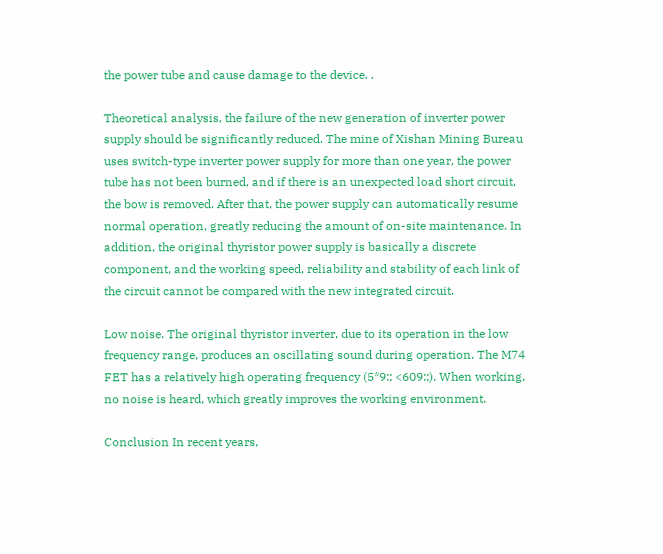the power tube and cause damage to the device. .

Theoretical analysis, the failure of the new generation of inverter power supply should be significantly reduced. The mine of Xishan Mining Bureau uses switch-type inverter power supply for more than one year, the power tube has not been burned, and if there is an unexpected load short circuit, the bow is removed. After that, the power supply can automatically resume normal operation, greatly reducing the amount of on-site maintenance. In addition, the original thyristor power supply is basically a discrete component, and the working speed, reliability and stability of each link of the circuit cannot be compared with the new integrated circuit.

Low noise. The original thyristor inverter, due to its operation in the low frequency range, produces an oscillating sound during operation. The M74 FET has a relatively high operating frequency (5*9:; <609:;). When working, no noise is heard, which greatly improves the working environment.

Conclusion In recent years,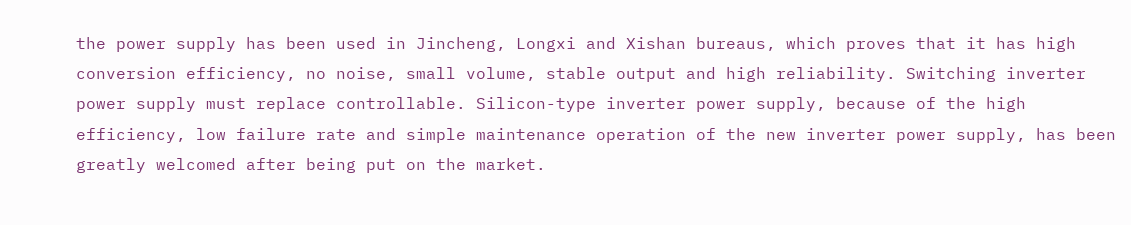the power supply has been used in Jincheng, Longxi and Xishan bureaus, which proves that it has high conversion efficiency, no noise, small volume, stable output and high reliability. Switching inverter power supply must replace controllable. Silicon-type inverter power supply, because of the high efficiency, low failure rate and simple maintenance operation of the new inverter power supply, has been greatly welcomed after being put on the market.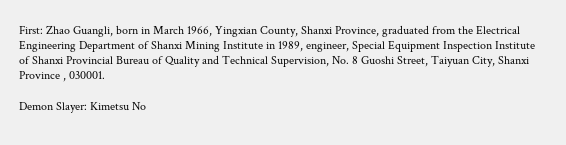First: Zhao Guangli, born in March 1966, Yingxian County, Shanxi Province, graduated from the Electrical Engineering Department of Shanxi Mining Institute in 1989, engineer, Special Equipment Inspection Institute of Shanxi Provincial Bureau of Quality and Technical Supervision, No. 8 Guoshi Street, Taiyuan City, Shanxi Province , 030001.

Demon Slayer: Kimetsu No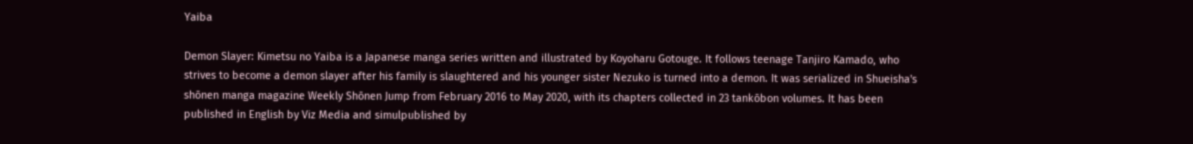Yaiba

Demon Slayer: Kimetsu no Yaiba is a Japanese manga series written and illustrated by Koyoharu Gotouge. It follows teenage Tanjiro Kamado, who strives to become a demon slayer after his family is slaughtered and his younger sister Nezuko is turned into a demon. It was serialized in Shueisha's shōnen manga magazine Weekly Shōnen Jump from February 2016 to May 2020, with its chapters collected in 23 tankōbon volumes. It has been published in English by Viz Media and simulpublished by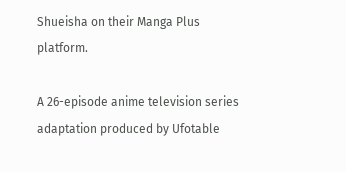Shueisha on their Manga Plus platform.

A 26-episode anime television series adaptation produced by Ufotable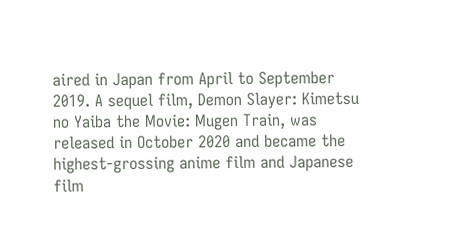aired in Japan from April to September 2019. A sequel film, Demon Slayer: Kimetsu no Yaiba the Movie: Mugen Train, was released in October 2020 and became the highest-grossing anime film and Japanese film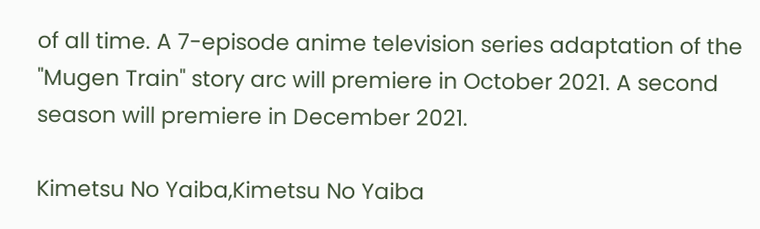of all time. A 7-episode anime television series adaptation of the "Mugen Train" story arc will premiere in October 2021. A second season will premiere in December 2021.

Kimetsu No Yaiba,Kimetsu No Yaiba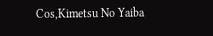Cos,Kimetsu No Yaiba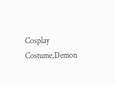Cosplay Costume,Demon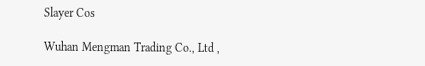Slayer Cos

Wuhan Mengman Trading Co., Ltd ,